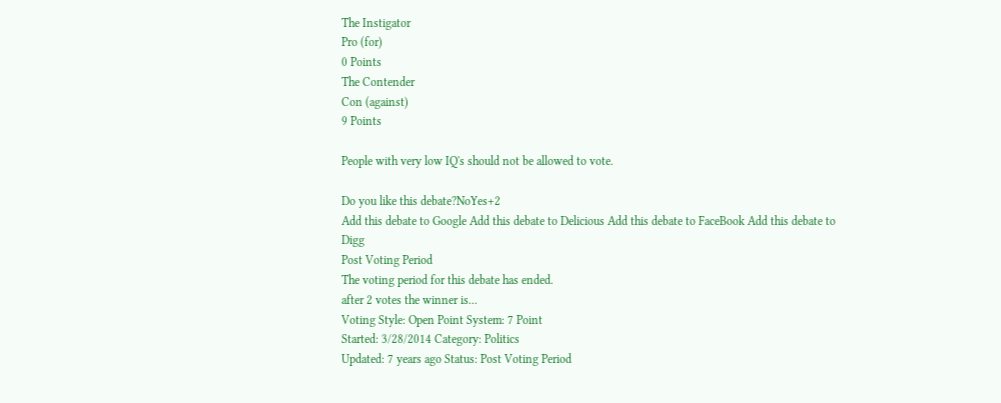The Instigator
Pro (for)
0 Points
The Contender
Con (against)
9 Points

People with very low IQ's should not be allowed to vote.

Do you like this debate?NoYes+2
Add this debate to Google Add this debate to Delicious Add this debate to FaceBook Add this debate to Digg
Post Voting Period
The voting period for this debate has ended.
after 2 votes the winner is...
Voting Style: Open Point System: 7 Point
Started: 3/28/2014 Category: Politics
Updated: 7 years ago Status: Post Voting Period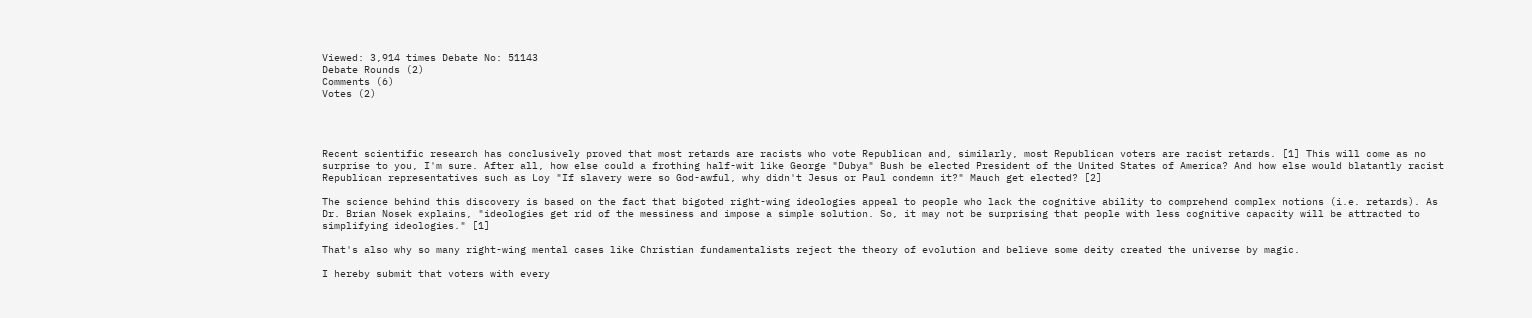Viewed: 3,914 times Debate No: 51143
Debate Rounds (2)
Comments (6)
Votes (2)




Recent scientific research has conclusively proved that most retards are racists who vote Republican and, similarly, most Republican voters are racist retards. [1] This will come as no surprise to you, I'm sure. After all, how else could a frothing half-wit like George "Dubya" Bush be elected President of the United States of America? And how else would blatantly racist Republican representatives such as Loy "If slavery were so God-awful, why didn't Jesus or Paul condemn it?" Mauch get elected? [2]

The science behind this discovery is based on the fact that bigoted right-wing ideologies appeal to people who lack the cognitive ability to comprehend complex notions (i.e. retards). As Dr. Brian Nosek explains, "ideologies get rid of the messiness and impose a simple solution. So, it may not be surprising that people with less cognitive capacity will be attracted to simplifying ideologies." [1]

That's also why so many right-wing mental cases like Christian fundamentalists reject the theory of evolution and believe some deity created the universe by magic.

I hereby submit that voters with every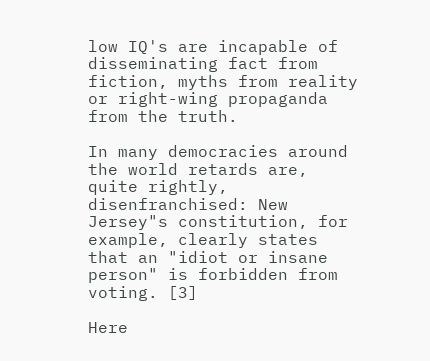low IQ's are incapable of disseminating fact from fiction, myths from reality or right-wing propaganda from the truth.

In many democracies around the world retards are, quite rightly, disenfranchised: New Jersey"s constitution, for example, clearly states that an "idiot or insane person" is forbidden from voting. [3]

Here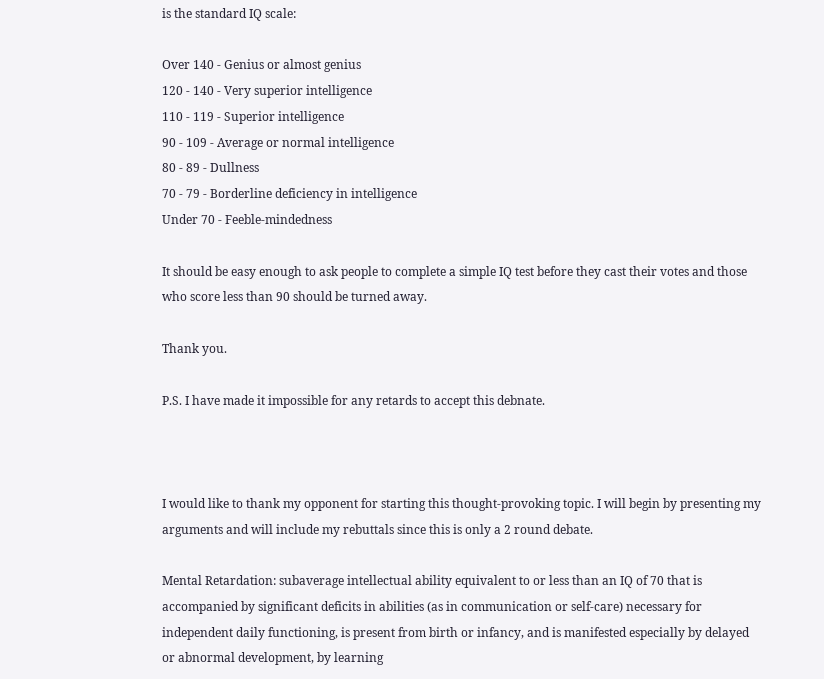is the standard IQ scale:

Over 140 - Genius or almost genius
120 - 140 - Very superior intelligence
110 - 119 - Superior intelligence
90 - 109 - Average or normal intelligence
80 - 89 - Dullness
70 - 79 - Borderline deficiency in intelligence
Under 70 - Feeble-mindedness

It should be easy enough to ask people to complete a simple IQ test before they cast their votes and those who score less than 90 should be turned away.

Thank you.

P.S. I have made it impossible for any retards to accept this debnate.



I would like to thank my opponent for starting this thought-provoking topic. I will begin by presenting my arguments and will include my rebuttals since this is only a 2 round debate.

Mental Retardation: subaverage intellectual ability equivalent to or less than an IQ of 70 that is accompanied by significant deficits in abilities (as in communication or self-care) necessary for independent daily functioning, is present from birth or infancy, and is manifested especially by delayed or abnormal development, by learning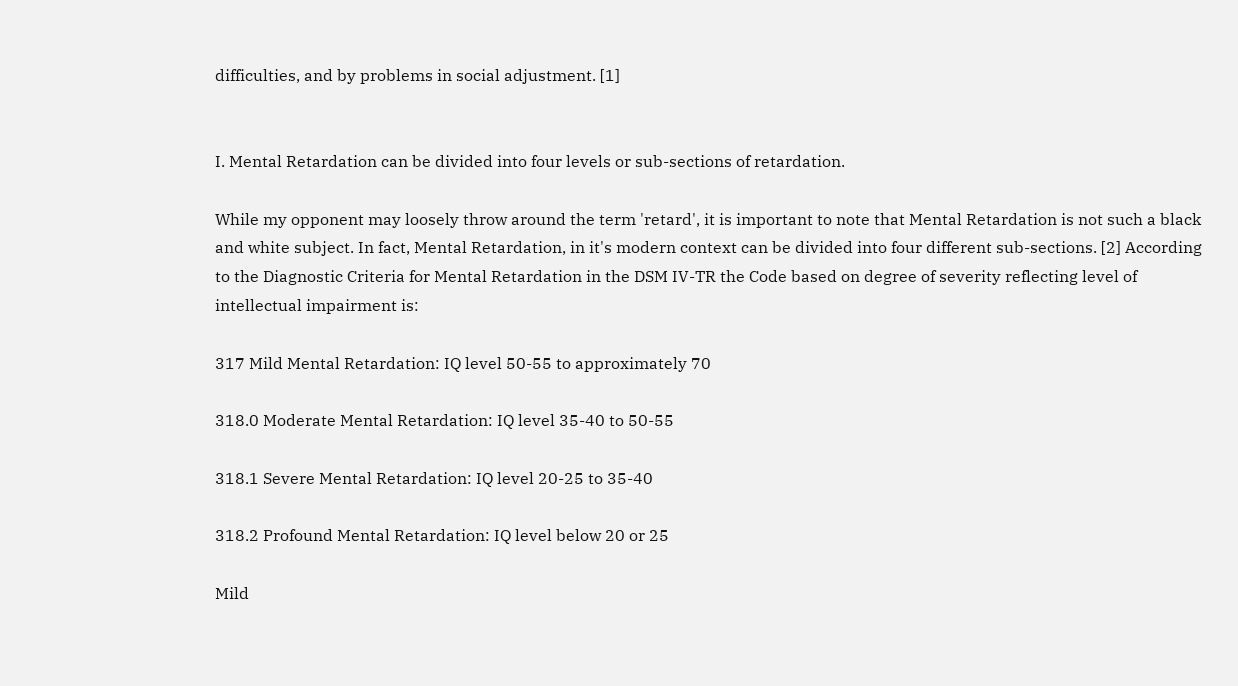difficulties, and by problems in social adjustment. [1]


I. Mental Retardation can be divided into four levels or sub-sections of retardation.

While my opponent may loosely throw around the term 'retard', it is important to note that Mental Retardation is not such a black and white subject. In fact, Mental Retardation, in it's modern context can be divided into four different sub-sections. [2] According to the Diagnostic Criteria for Mental Retardation in the DSM IV-TR the Code based on degree of severity reflecting level of intellectual impairment is:

317 Mild Mental Retardation: IQ level 50-55 to approximately 70

318.0 Moderate Mental Retardation: IQ level 35-40 to 50-55

318.1 Severe Mental Retardation: IQ level 20-25 to 35-40

318.2 Profound Mental Retardation: IQ level below 20 or 25

Mild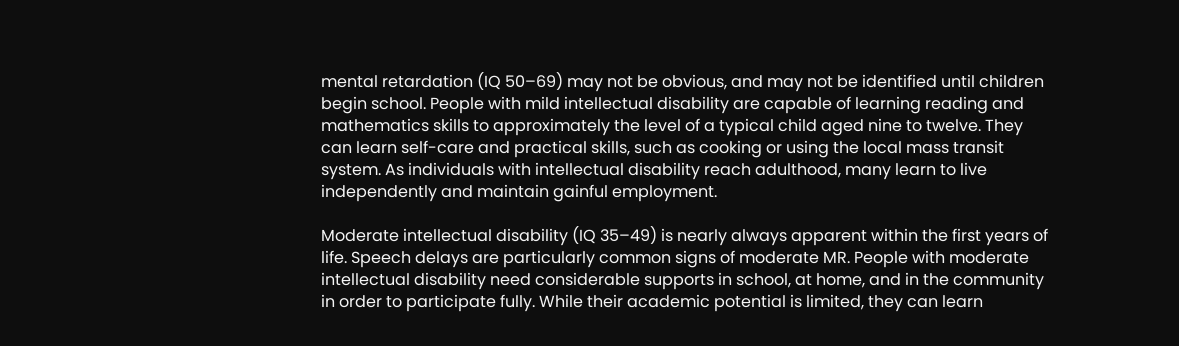mental retardation (IQ 50–69) may not be obvious, and may not be identified until children begin school. People with mild intellectual disability are capable of learning reading and mathematics skills to approximately the level of a typical child aged nine to twelve. They can learn self-care and practical skills, such as cooking or using the local mass transit system. As individuals with intellectual disability reach adulthood, many learn to live independently and maintain gainful employment.

Moderate intellectual disability (IQ 35–49) is nearly always apparent within the first years of life. Speech delays are particularly common signs of moderate MR. People with moderate intellectual disability need considerable supports in school, at home, and in the community in order to participate fully. While their academic potential is limited, they can learn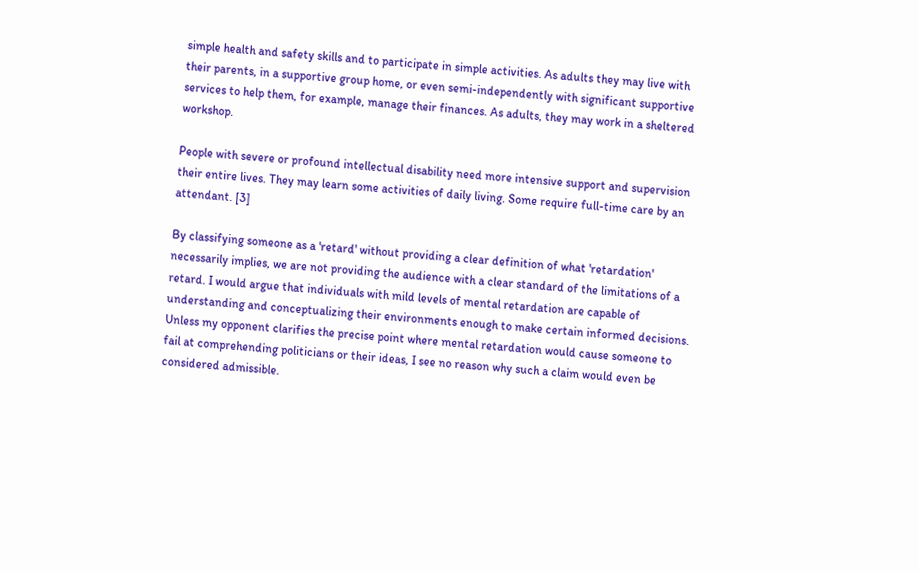simple health and safety skills and to participate in simple activities. As adults they may live with their parents, in a supportive group home, or even semi-independently with significant supportive services to help them, for example, manage their finances. As adults, they may work in a sheltered workshop.

People with severe or profound intellectual disability need more intensive support and supervision their entire lives. They may learn some activities of daily living. Some require full-time care by an attendant. [3]

By classifying someone as a 'retard' without providing a clear definition of what 'retardation' necessarily implies, we are not providing the audience with a clear standard of the limitations of a retard. I would argue that individuals with mild levels of mental retardation are capable of understanding and conceptualizing their environments enough to make certain informed decisions. Unless my opponent clarifies the precise point where mental retardation would cause someone to fail at comprehending politicians or their ideas, I see no reason why such a claim would even be considered admissible.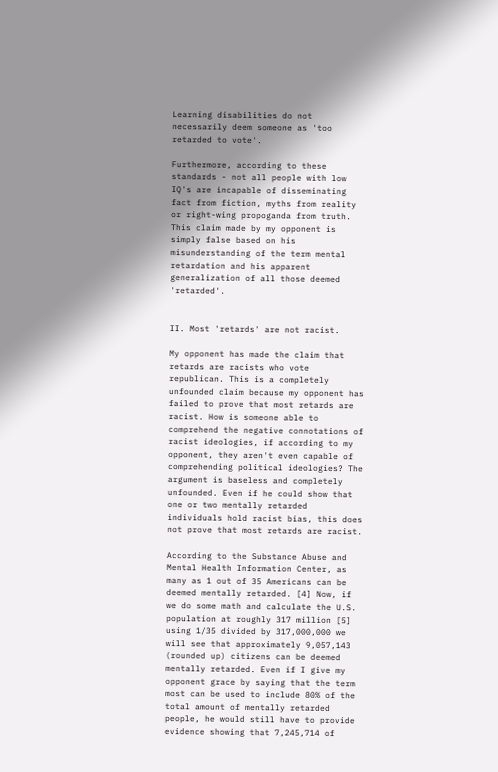Learning disabilities do not necessarily deem someone as 'too retarded to vote'.

Furthermore, according to these standards - not all people with low IQ's are incapable of disseminating fact from fiction, myths from reality or right-wing propoganda from truth. This claim made by my opponent is simply false based on his misunderstanding of the term mental retardation and his apparent generalization of all those deemed 'retarded'.


II. Most 'retards' are not racist.

My opponent has made the claim that retards are racists who vote republican. This is a completely unfounded claim because my opponent has failed to prove that most retards are racist. How is someone able to comprehend the negative connotations of racist ideologies, if according to my opponent, they aren't even capable of comprehending political ideologies? The argument is baseless and completely unfounded. Even if he could show that one or two mentally retarded individuals hold racist bias, this does not prove that most retards are racist.

According to the Substance Abuse and Mental Health Information Center, as many as 1 out of 35 Americans can be deemed mentally retarded. [4] Now, if we do some math and calculate the U.S. population at roughly 317 million [5] using 1/35 divided by 317,000,000 we will see that approximately 9,057,143 (rounded up) citizens can be deemed mentally retarded. Even if I give my opponent grace by saying that the term most can be used to include 80% of the total amount of mentally retarded people, he would still have to provide evidence showing that 7,245,714 of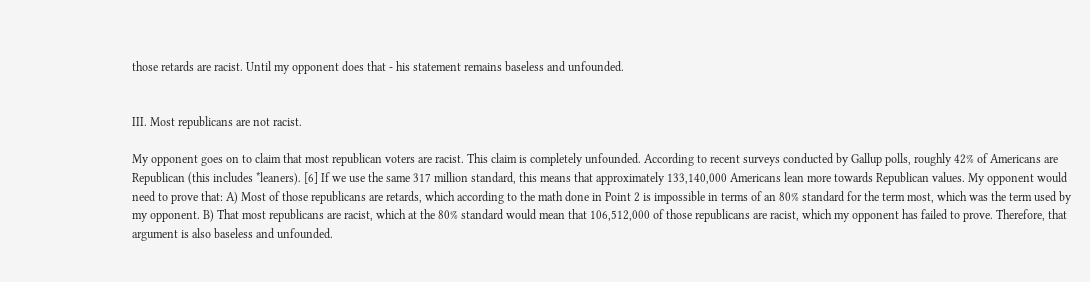those retards are racist. Until my opponent does that - his statement remains baseless and unfounded.


III. Most republicans are not racist.

My opponent goes on to claim that most republican voters are racist. This claim is completely unfounded. According to recent surveys conducted by Gallup polls, roughly 42% of Americans are Republican (this includes *leaners). [6] If we use the same 317 million standard, this means that approximately 133,140,000 Americans lean more towards Republican values. My opponent would need to prove that: A) Most of those republicans are retards, which according to the math done in Point 2 is impossible in terms of an 80% standard for the term most, which was the term used by my opponent. B) That most republicans are racist, which at the 80% standard would mean that 106,512,000 of those republicans are racist, which my opponent has failed to prove. Therefore, that argument is also baseless and unfounded.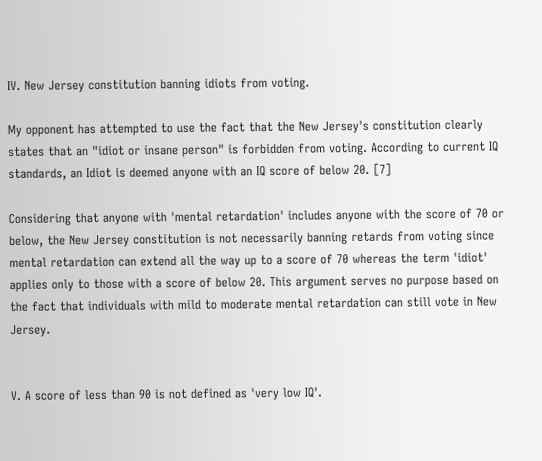IV. New Jersey constitution banning idiots from voting.

My opponent has attempted to use the fact that the New Jersey's constitution clearly states that an "idiot or insane person" is forbidden from voting. According to current IQ standards, an Idiot is deemed anyone with an IQ score of below 20. [7]

Considering that anyone with 'mental retardation' includes anyone with the score of 70 or below, the New Jersey constitution is not necessarily banning retards from voting since mental retardation can extend all the way up to a score of 70 whereas the term 'idiot' applies only to those with a score of below 20. This argument serves no purpose based on the fact that individuals with mild to moderate mental retardation can still vote in New Jersey.


V. A score of less than 90 is not defined as 'very low IQ'.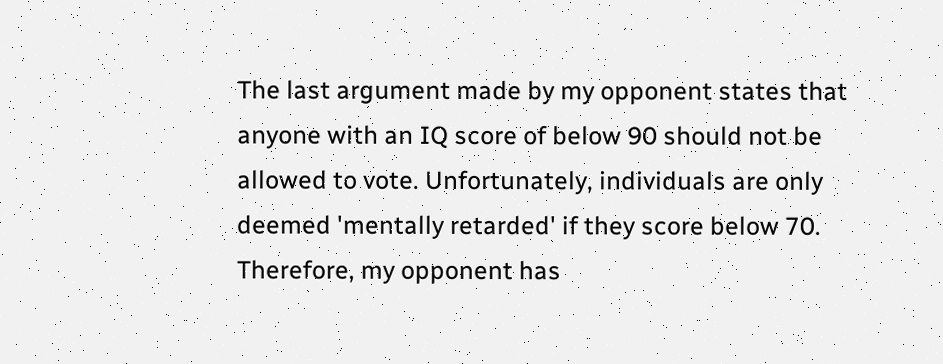The last argument made by my opponent states that anyone with an IQ score of below 90 should not be allowed to vote. Unfortunately, individuals are only deemed 'mentally retarded' if they score below 70. Therefore, my opponent has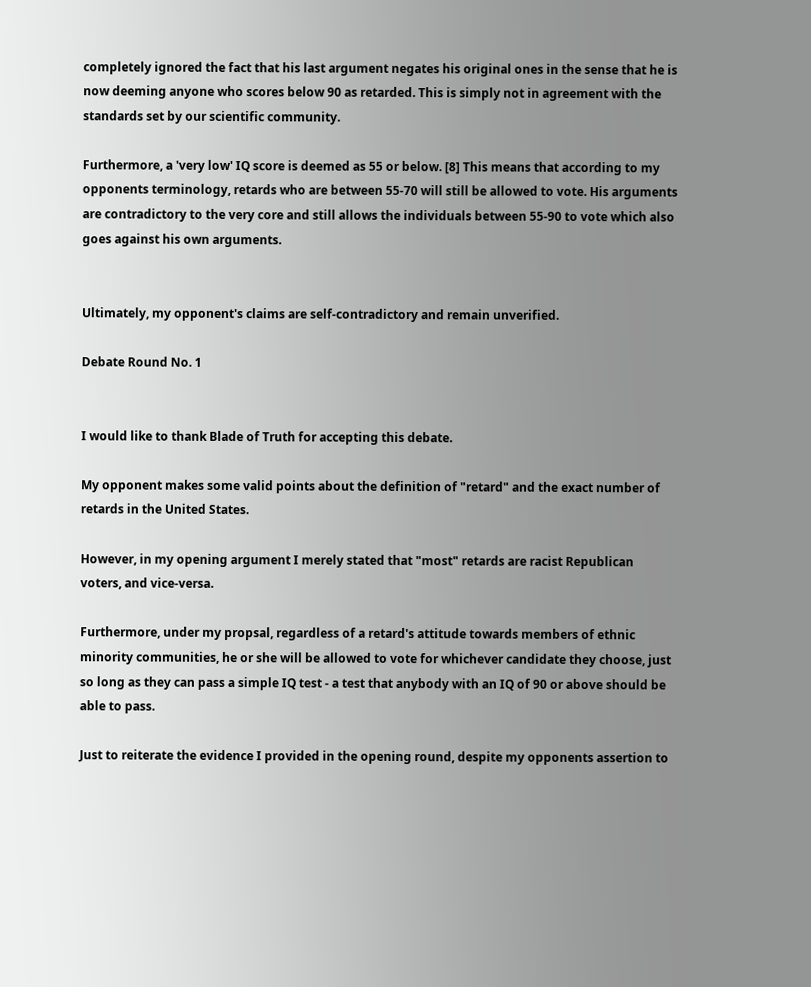completely ignored the fact that his last argument negates his original ones in the sense that he is now deeming anyone who scores below 90 as retarded. This is simply not in agreement with the standards set by our scientific community.

Furthermore, a 'very low' IQ score is deemed as 55 or below. [8] This means that according to my opponents terminology, retards who are between 55-70 will still be allowed to vote. His arguments are contradictory to the very core and still allows the individuals between 55-90 to vote which also goes against his own arguments.


Ultimately, my opponent's claims are self-contradictory and remain unverified.

Debate Round No. 1


I would like to thank Blade of Truth for accepting this debate.

My opponent makes some valid points about the definition of "retard" and the exact number of retards in the United States.

However, in my opening argument I merely stated that "most" retards are racist Republican voters, and vice-versa.

Furthermore, under my propsal, regardless of a retard's attitude towards members of ethnic minority communities, he or she will be allowed to vote for whichever candidate they choose, just so long as they can pass a simple IQ test - a test that anybody with an IQ of 90 or above should be able to pass.

Just to reiterate the evidence I provided in the opening round, despite my opponents assertion to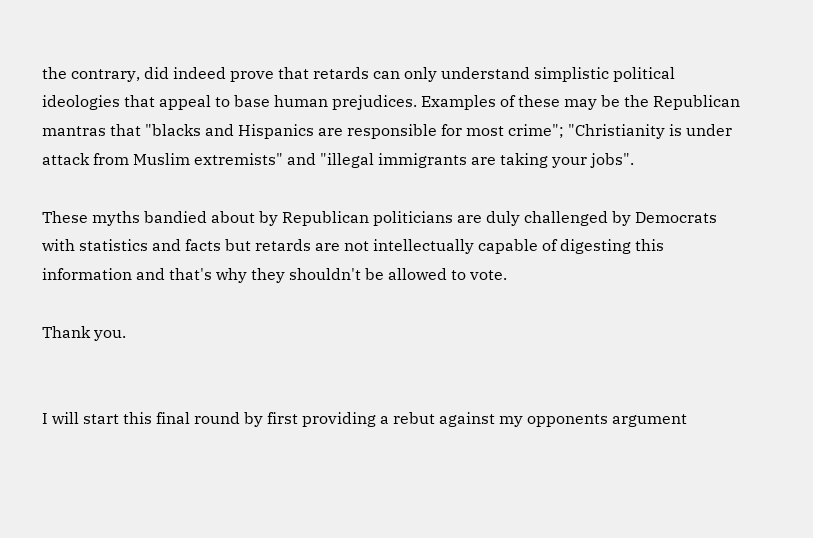the contrary, did indeed prove that retards can only understand simplistic political ideologies that appeal to base human prejudices. Examples of these may be the Republican mantras that "blacks and Hispanics are responsible for most crime"; "Christianity is under attack from Muslim extremists" and "illegal immigrants are taking your jobs".

These myths bandied about by Republican politicians are duly challenged by Democrats with statistics and facts but retards are not intellectually capable of digesting this information and that's why they shouldn't be allowed to vote.

Thank you.


I will start this final round by first providing a rebut against my opponents argument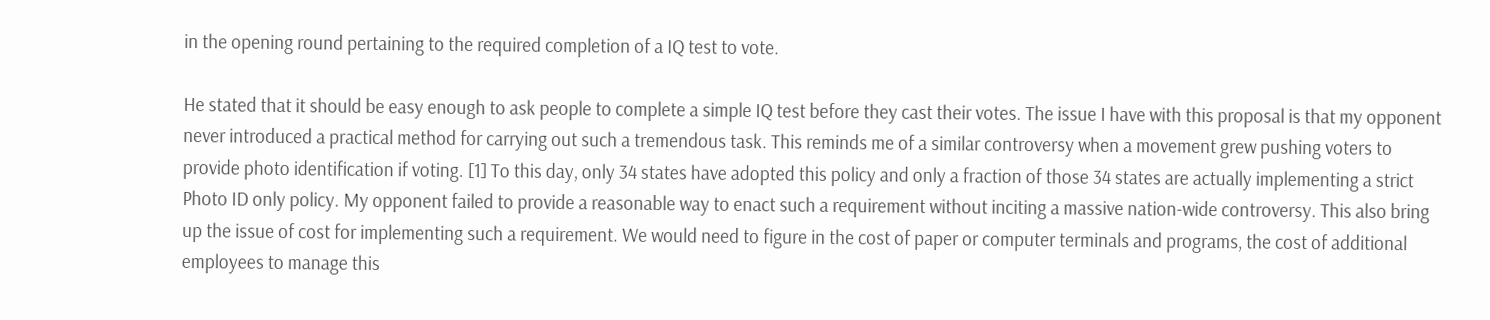in the opening round pertaining to the required completion of a IQ test to vote.

He stated that it should be easy enough to ask people to complete a simple IQ test before they cast their votes. The issue I have with this proposal is that my opponent never introduced a practical method for carrying out such a tremendous task. This reminds me of a similar controversy when a movement grew pushing voters to provide photo identification if voting. [1] To this day, only 34 states have adopted this policy and only a fraction of those 34 states are actually implementing a strict Photo ID only policy. My opponent failed to provide a reasonable way to enact such a requirement without inciting a massive nation-wide controversy. This also bring up the issue of cost for implementing such a requirement. We would need to figure in the cost of paper or computer terminals and programs, the cost of additional employees to manage this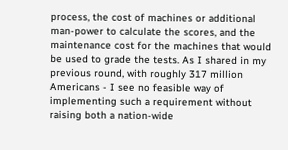process, the cost of machines or additional man-power to calculate the scores, and the maintenance cost for the machines that would be used to grade the tests. As I shared in my previous round, with roughly 317 million Americans - I see no feasible way of implementing such a requirement without raising both a nation-wide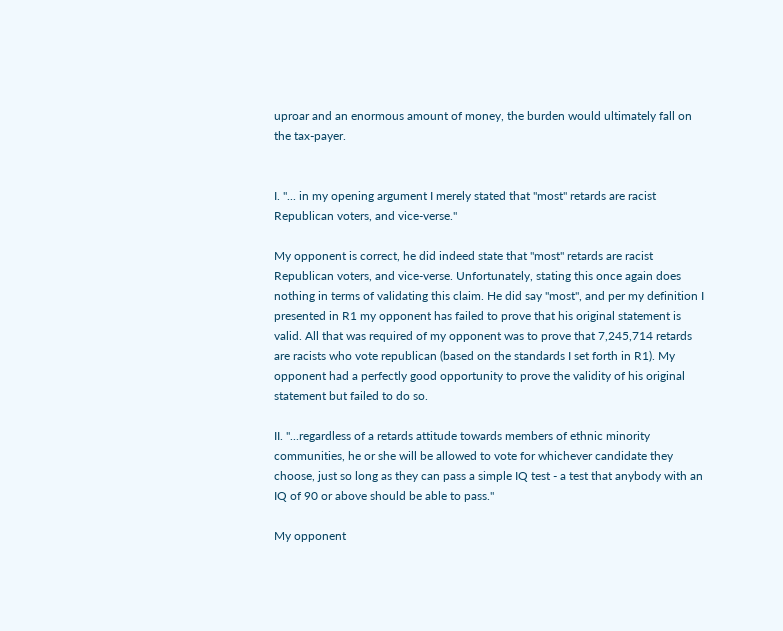uproar and an enormous amount of money, the burden would ultimately fall on the tax-payer.


I. "... in my opening argument I merely stated that "most" retards are racist Republican voters, and vice-verse."

My opponent is correct, he did indeed state that "most" retards are racist Republican voters, and vice-verse. Unfortunately, stating this once again does nothing in terms of validating this claim. He did say "most", and per my definition I presented in R1 my opponent has failed to prove that his original statement is valid. All that was required of my opponent was to prove that 7,245,714 retards are racists who vote republican (based on the standards I set forth in R1). My opponent had a perfectly good opportunity to prove the validity of his original statement but failed to do so.

II. "...regardless of a retards attitude towards members of ethnic minority communities, he or she will be allowed to vote for whichever candidate they choose, just so long as they can pass a simple IQ test - a test that anybody with an IQ of 90 or above should be able to pass."

My opponent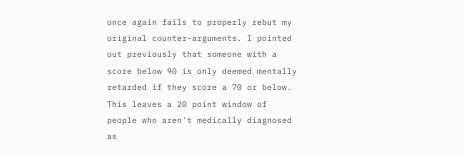once again fails to properly rebut my original counter-arguments. I pointed out previously that someone with a score below 90 is only deemed mentally retarded if they score a 70 or below. This leaves a 20 point window of people who aren't medically diagnosed as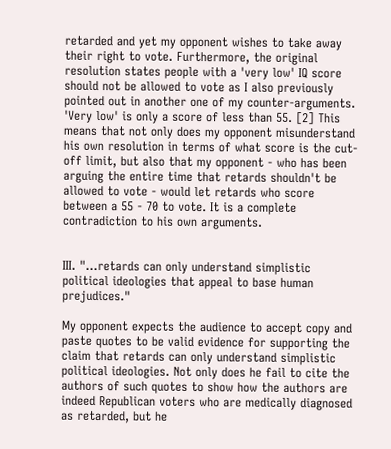retarded and yet my opponent wishes to take away their right to vote. Furthermore, the original resolution states people with a 'very low' IQ score should not be allowed to vote as I also previously pointed out in another one of my counter-arguments. 'Very low' is only a score of less than 55. [2] This means that not only does my opponent misunderstand his own resolution in terms of what score is the cut-off limit, but also that my opponent - who has been arguing the entire time that retards shouldn't be allowed to vote - would let retards who score between a 55 - 70 to vote. It is a complete contradiction to his own arguments.


III. "...retards can only understand simplistic political ideologies that appeal to base human prejudices."

My opponent expects the audience to accept copy and paste quotes to be valid evidence for supporting the claim that retards can only understand simplistic political ideologies. Not only does he fail to cite the authors of such quotes to show how the authors are indeed Republican voters who are medically diagnosed as retarded, but he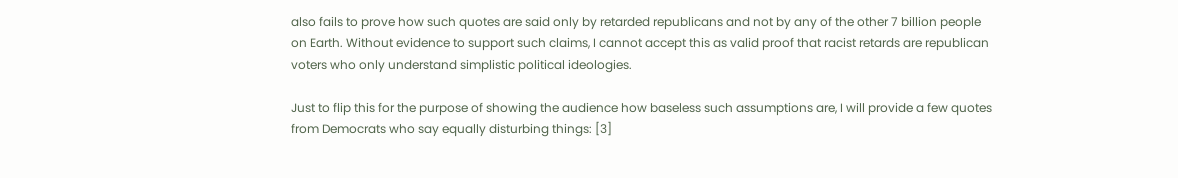also fails to prove how such quotes are said only by retarded republicans and not by any of the other 7 billion people on Earth. Without evidence to support such claims, I cannot accept this as valid proof that racist retards are republican voters who only understand simplistic political ideologies.

Just to flip this for the purpose of showing the audience how baseless such assumptions are, I will provide a few quotes from Democrats who say equally disturbing things: [3]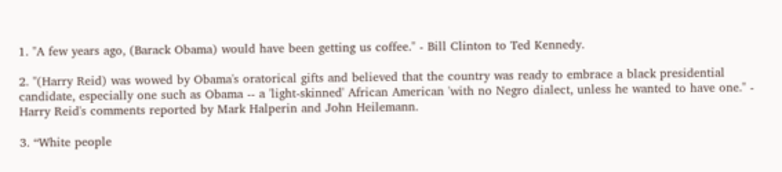1. "A few years ago, (Barack Obama) would have been getting us coffee." - Bill Clinton to Ted Kennedy.

2. "(Harry Reid) was wowed by Obama's oratorical gifts and believed that the country was ready to embrace a black presidential candidate, especially one such as Obama -- a 'light-skinned' African American 'with no Negro dialect, unless he wanted to have one." - Harry Reid's comments reported by Mark Halperin and John Heilemann.

3. “White people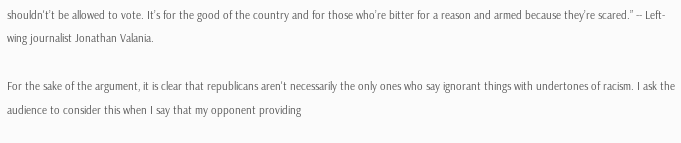shouldn't’t be allowed to vote. It’s for the good of the country and for those who’re bitter for a reason and armed because they’re scared.” -- Left-wing journalist Jonathan Valania.

For the sake of the argument, it is clear that republicans aren't necessarily the only ones who say ignorant things with undertones of racism. I ask the audience to consider this when I say that my opponent providing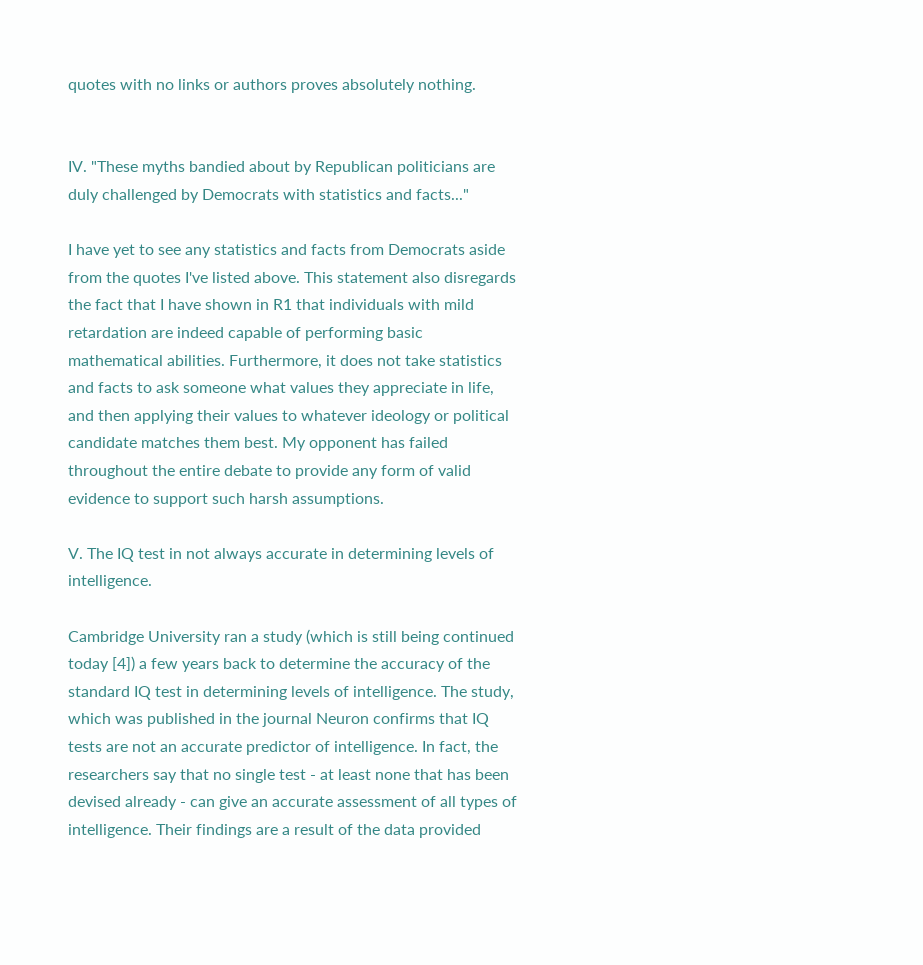quotes with no links or authors proves absolutely nothing.


IV. "These myths bandied about by Republican politicians are duly challenged by Democrats with statistics and facts..."

I have yet to see any statistics and facts from Democrats aside from the quotes I've listed above. This statement also disregards the fact that I have shown in R1 that individuals with mild retardation are indeed capable of performing basic mathematical abilities. Furthermore, it does not take statistics and facts to ask someone what values they appreciate in life, and then applying their values to whatever ideology or political candidate matches them best. My opponent has failed throughout the entire debate to provide any form of valid evidence to support such harsh assumptions.

V. The IQ test in not always accurate in determining levels of intelligence.

Cambridge University ran a study (which is still being continued today [4]) a few years back to determine the accuracy of the standard IQ test in determining levels of intelligence. The study, which was published in the journal Neuron confirms that IQ tests are not an accurate predictor of intelligence. In fact, the researchers say that no single test - at least none that has been devised already - can give an accurate assessment of all types of intelligence. Their findings are a result of the data provided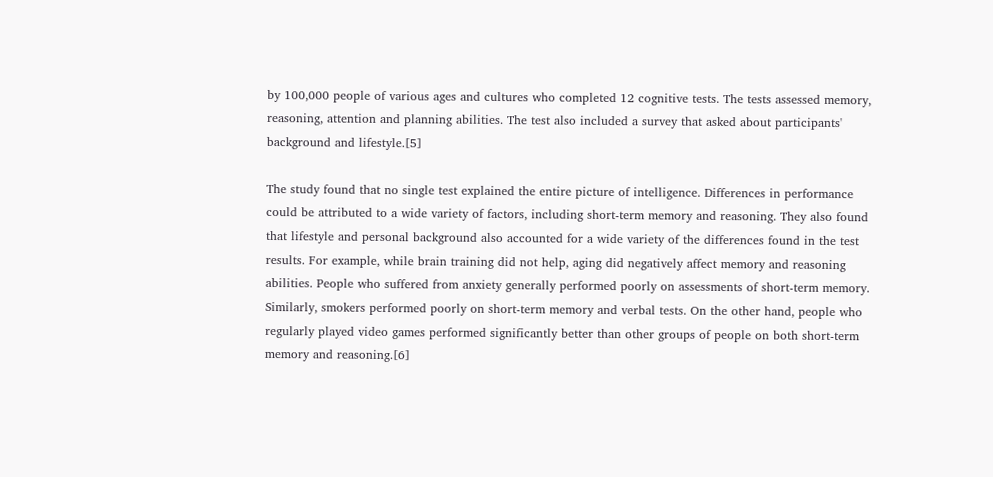by 100,000 people of various ages and cultures who completed 12 cognitive tests. The tests assessed memory, reasoning, attention and planning abilities. The test also included a survey that asked about participants' background and lifestyle.[5]

The study found that no single test explained the entire picture of intelligence. Differences in performance could be attributed to a wide variety of factors, including short-term memory and reasoning. They also found that lifestyle and personal background also accounted for a wide variety of the differences found in the test results. For example, while brain training did not help, aging did negatively affect memory and reasoning abilities. People who suffered from anxiety generally performed poorly on assessments of short-term memory. Similarly, smokers performed poorly on short-term memory and verbal tests. On the other hand, people who regularly played video games performed significantly better than other groups of people on both short-term memory and reasoning.[6]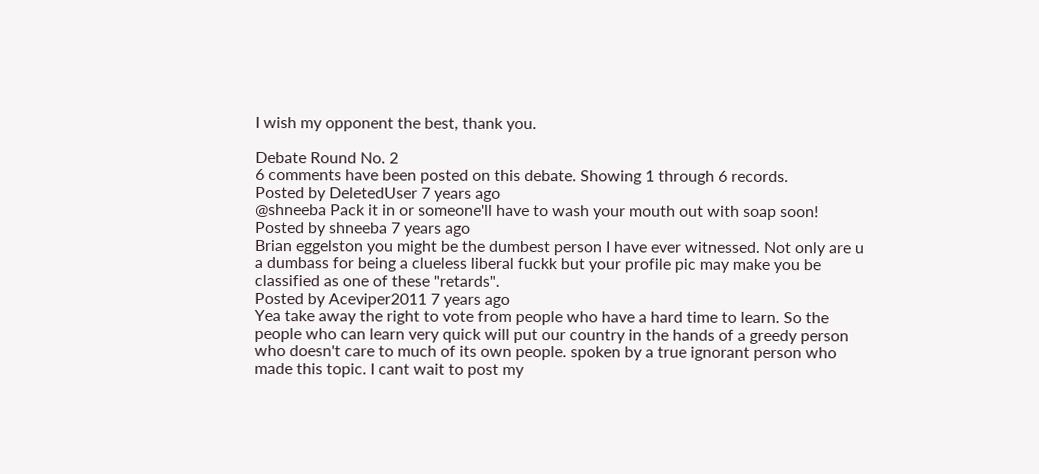I wish my opponent the best, thank you.

Debate Round No. 2
6 comments have been posted on this debate. Showing 1 through 6 records.
Posted by DeletedUser 7 years ago
@shneeba Pack it in or someone'll have to wash your mouth out with soap soon!
Posted by shneeba 7 years ago
Brian eggelston you might be the dumbest person I have ever witnessed. Not only are u a dumbass for being a clueless liberal fuckk but your profile pic may make you be classified as one of these "retards".
Posted by Aceviper2011 7 years ago
Yea take away the right to vote from people who have a hard time to learn. So the people who can learn very quick will put our country in the hands of a greedy person who doesn't care to much of its own people. spoken by a true ignorant person who made this topic. I cant wait to post my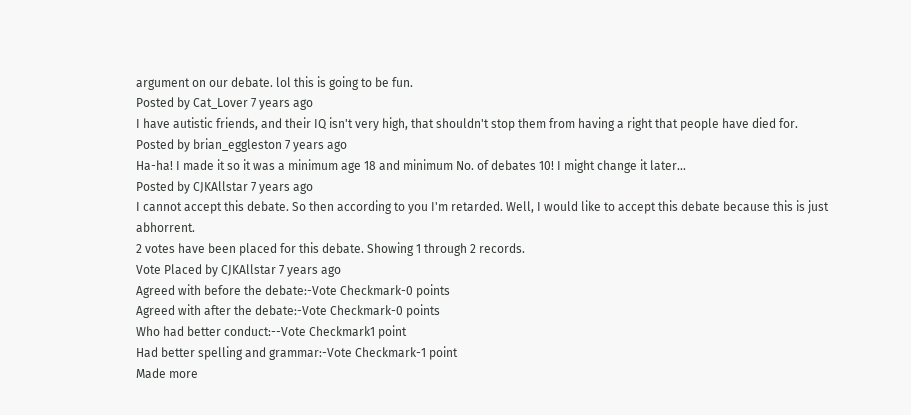argument on our debate. lol this is going to be fun.
Posted by Cat_Lover 7 years ago
I have autistic friends, and their IQ isn't very high, that shouldn't stop them from having a right that people have died for.
Posted by brian_eggleston 7 years ago
Ha-ha! I made it so it was a minimum age 18 and minimum No. of debates 10! I might change it later...
Posted by CJKAllstar 7 years ago
I cannot accept this debate. So then according to you I'm retarded. Well, I would like to accept this debate because this is just abhorrent.
2 votes have been placed for this debate. Showing 1 through 2 records.
Vote Placed by CJKAllstar 7 years ago
Agreed with before the debate:-Vote Checkmark-0 points
Agreed with after the debate:-Vote Checkmark-0 points
Who had better conduct:--Vote Checkmark1 point
Had better spelling and grammar:-Vote Checkmark-1 point
Made more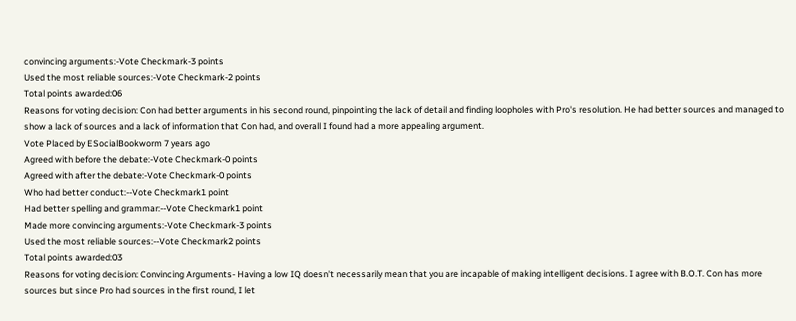convincing arguments:-Vote Checkmark-3 points
Used the most reliable sources:-Vote Checkmark-2 points
Total points awarded:06
Reasons for voting decision: Con had better arguments in his second round, pinpointing the lack of detail and finding loopholes with Pro's resolution. He had better sources and managed to show a lack of sources and a lack of information that Con had, and overall I found had a more appealing argument.
Vote Placed by ESocialBookworm 7 years ago
Agreed with before the debate:-Vote Checkmark-0 points
Agreed with after the debate:-Vote Checkmark-0 points
Who had better conduct:--Vote Checkmark1 point
Had better spelling and grammar:--Vote Checkmark1 point
Made more convincing arguments:-Vote Checkmark-3 points
Used the most reliable sources:--Vote Checkmark2 points
Total points awarded:03
Reasons for voting decision: Convincing Arguments- Having a low IQ doesn't necessarily mean that you are incapable of making intelligent decisions. I agree with B.O.T. Con has more sources but since Pro had sources in the first round, I let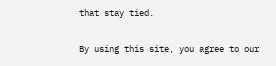that stay tied.

By using this site, you agree to our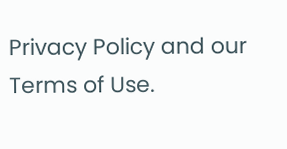Privacy Policy and our Terms of Use.